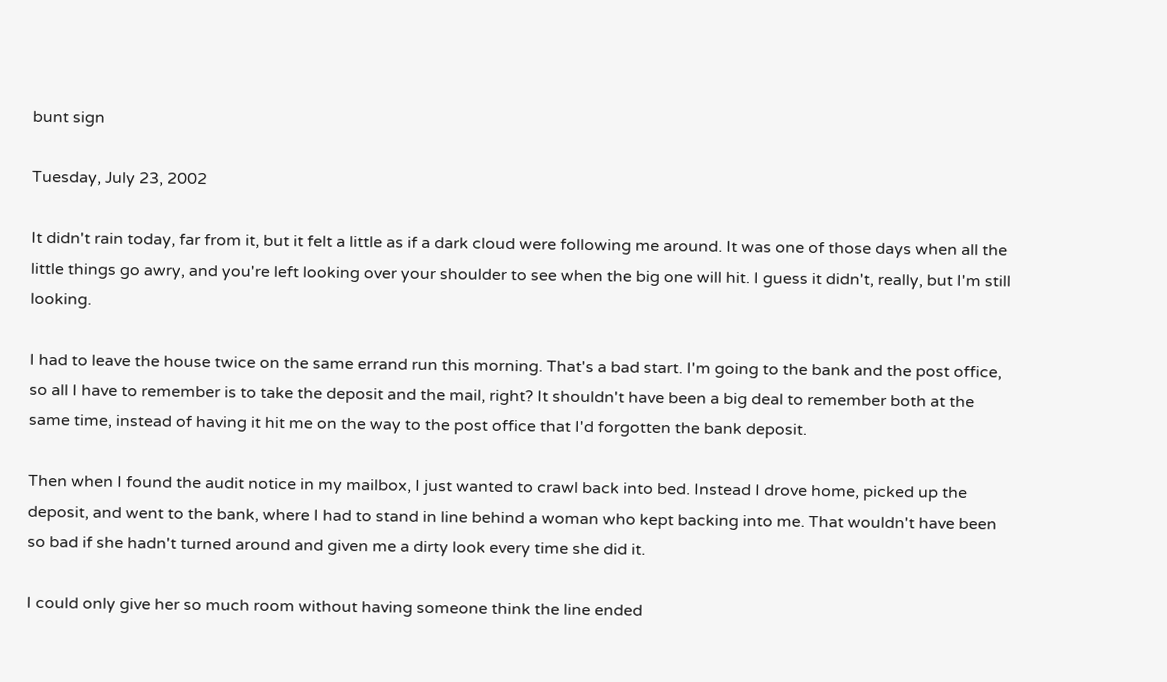bunt sign

Tuesday, July 23, 2002

It didn't rain today, far from it, but it felt a little as if a dark cloud were following me around. It was one of those days when all the little things go awry, and you're left looking over your shoulder to see when the big one will hit. I guess it didn't, really, but I'm still looking.

I had to leave the house twice on the same errand run this morning. That's a bad start. I'm going to the bank and the post office, so all I have to remember is to take the deposit and the mail, right? It shouldn't have been a big deal to remember both at the same time, instead of having it hit me on the way to the post office that I'd forgotten the bank deposit.

Then when I found the audit notice in my mailbox, I just wanted to crawl back into bed. Instead I drove home, picked up the deposit, and went to the bank, where I had to stand in line behind a woman who kept backing into me. That wouldn't have been so bad if she hadn't turned around and given me a dirty look every time she did it.

I could only give her so much room without having someone think the line ended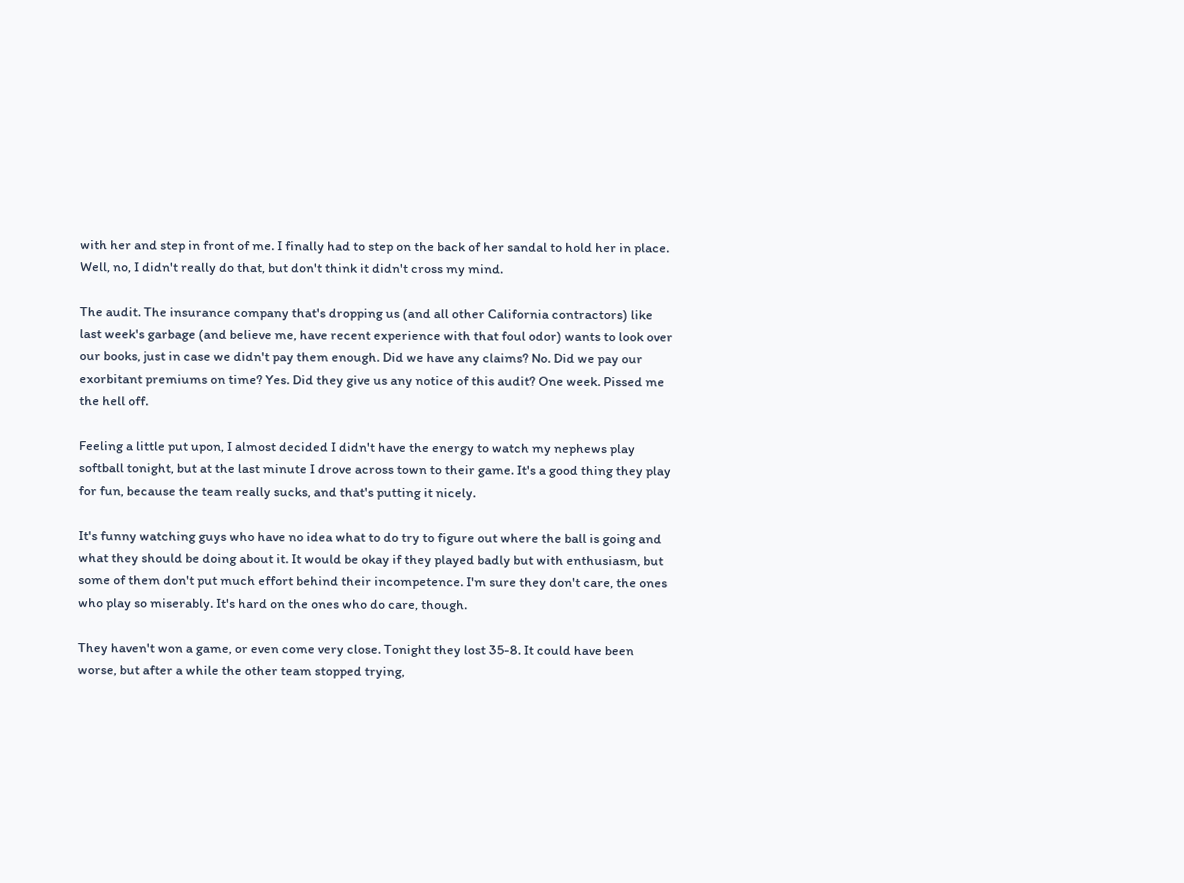with her and step in front of me. I finally had to step on the back of her sandal to hold her in place. Well, no, I didn't really do that, but don't think it didn't cross my mind.

The audit. The insurance company that's dropping us (and all other California contractors) like last week's garbage (and believe me, have recent experience with that foul odor) wants to look over our books, just in case we didn't pay them enough. Did we have any claims? No. Did we pay our exorbitant premiums on time? Yes. Did they give us any notice of this audit? One week. Pissed me the hell off.

Feeling a little put upon, I almost decided I didn't have the energy to watch my nephews play softball tonight, but at the last minute I drove across town to their game. It's a good thing they play for fun, because the team really sucks, and that's putting it nicely.

It's funny watching guys who have no idea what to do try to figure out where the ball is going and what they should be doing about it. It would be okay if they played badly but with enthusiasm, but some of them don't put much effort behind their incompetence. I'm sure they don't care, the ones who play so miserably. It's hard on the ones who do care, though.

They haven't won a game, or even come very close. Tonight they lost 35-8. It could have been worse, but after a while the other team stopped trying,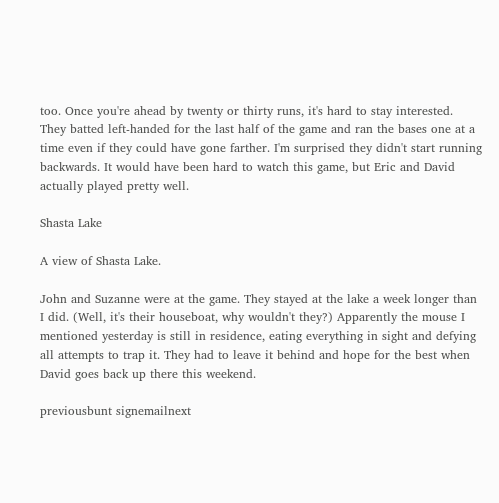too. Once you're ahead by twenty or thirty runs, it's hard to stay interested. They batted left-handed for the last half of the game and ran the bases one at a time even if they could have gone farther. I'm surprised they didn't start running backwards. It would have been hard to watch this game, but Eric and David actually played pretty well.

Shasta Lake

A view of Shasta Lake.

John and Suzanne were at the game. They stayed at the lake a week longer than I did. (Well, it's their houseboat, why wouldn't they?) Apparently the mouse I mentioned yesterday is still in residence, eating everything in sight and defying all attempts to trap it. They had to leave it behind and hope for the best when David goes back up there this weekend.

previousbunt signemailnext